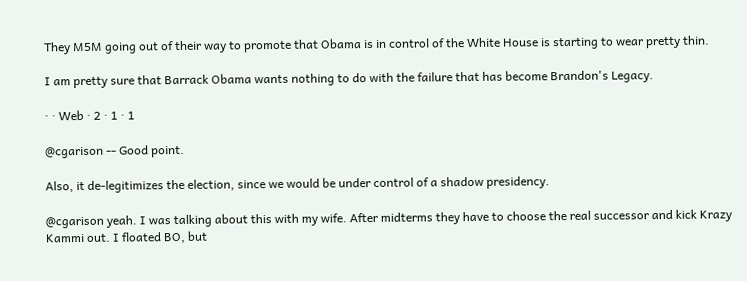They M5M going out of their way to promote that Obama is in control of the White House is starting to wear pretty thin.

I am pretty sure that Barrack Obama wants nothing to do with the failure that has become Brandon's Legacy.

· · Web · 2 · 1 · 1

@cgarison -- Good point.

Also, it de-legitimizes the election, since we would be under control of a shadow presidency.

@cgarison yeah. I was talking about this with my wife. After midterms they have to choose the real successor and kick Krazy Kammi out. I floated BO, but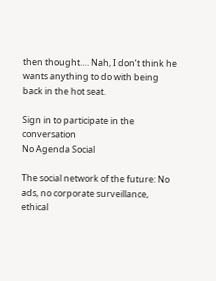then thought…. Nah, I don’t think he wants anything to do with being back in the hot seat.

Sign in to participate in the conversation
No Agenda Social

The social network of the future: No ads, no corporate surveillance, ethical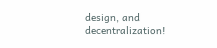design, and decentralization!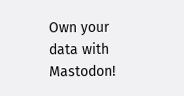Own your data with Mastodon!